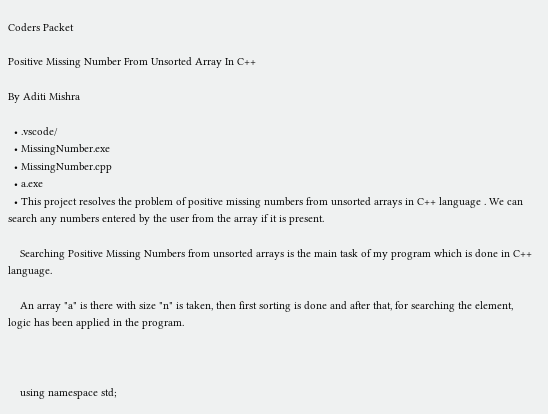Coders Packet

Positive Missing Number From Unsorted Array In C++

By Aditi Mishra

  • .vscode/
  • MissingNumber.exe
  • MissingNumber.cpp
  • a.exe
  • This project resolves the problem of positive missing numbers from unsorted arrays in C++ language . We can search any numbers entered by the user from the array if it is present.

    Searching Positive Missing Numbers from unsorted arrays is the main task of my program which is done in C++ language.

    An array "a" is there with size "n" is taken, then first sorting is done and after that, for searching the element, logic has been applied in the program.



    using namespace std;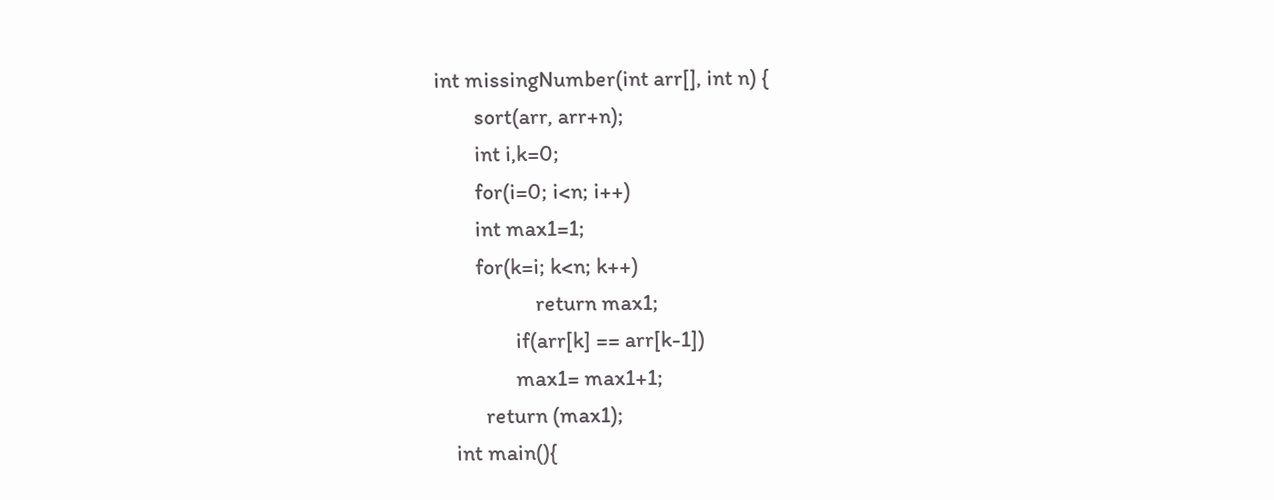int missingNumber(int arr[], int n) {
        sort(arr, arr+n);
        int i,k=0;
        for(i=0; i<n; i++)
        int max1=1;
        for(k=i; k<n; k++)
                    return max1;
                if(arr[k] == arr[k-1])
                max1= max1+1;
          return (max1);
    int main(){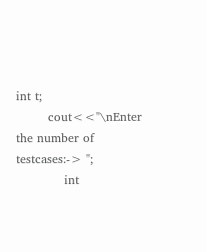int t;
        cout<<"\nEnter the number of testcases:-> ";
            int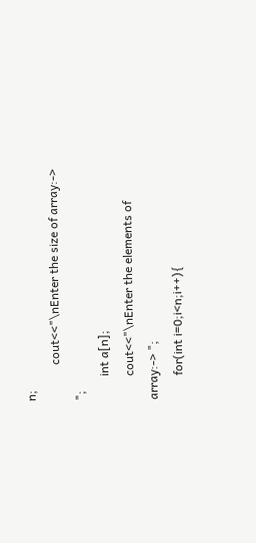n;
            cout<<"\nEnter the size of array:-> ";
        int a[n];
        cout<<"\nEnter the elements of array:-> ";
        for(int i=0;i<n;i++){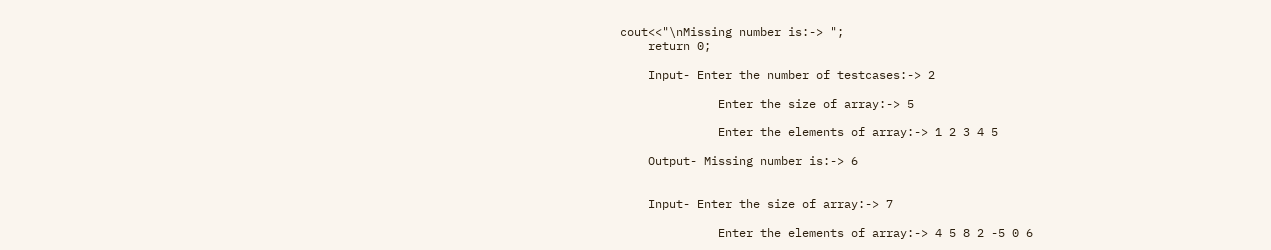cout<<"\nMissing number is:-> ";
    return 0;

    Input- Enter the number of testcases:-> 2

              Enter the size of array:-> 5

              Enter the elements of array:-> 1 2 3 4 5

    Output- Missing number is:-> 6


    Input- Enter the size of array:-> 7

              Enter the elements of array:-> 4 5 8 2 -5 0 6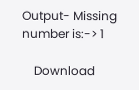Output- Missing number is:-> 1

    Download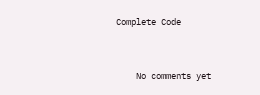Complete Code


    No comments yet